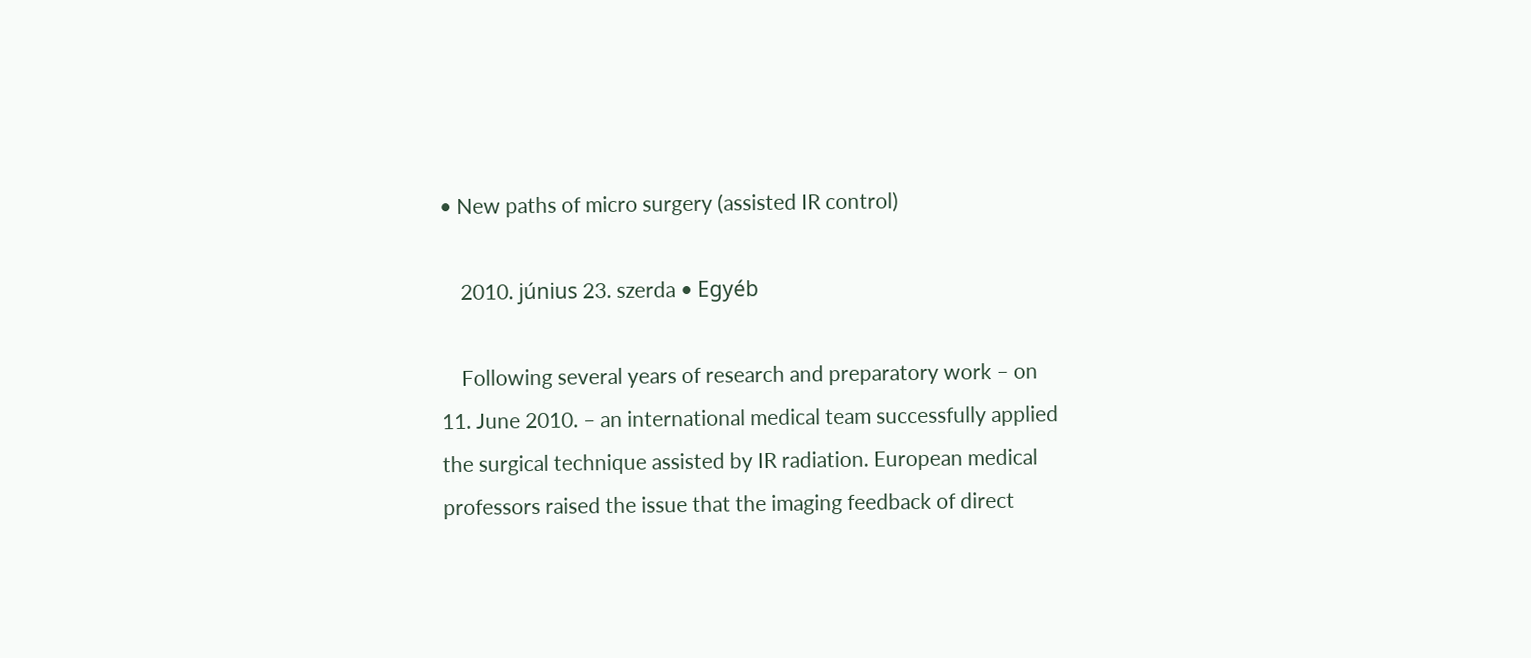• New paths of micro surgery (assisted IR control)

    2010. június 23. szerda • Egyéb

    Following several years of research and preparatory work – on 11. June 2010. – an international medical team successfully applied the surgical technique assisted by IR radiation. European medical professors raised the issue that the imaging feedback of direct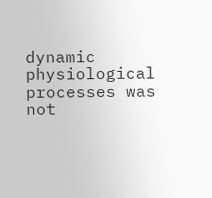dynamic physiological processes was not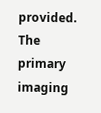provided. The primary imaging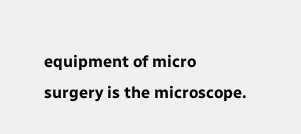equipment of micro surgery is the microscope.